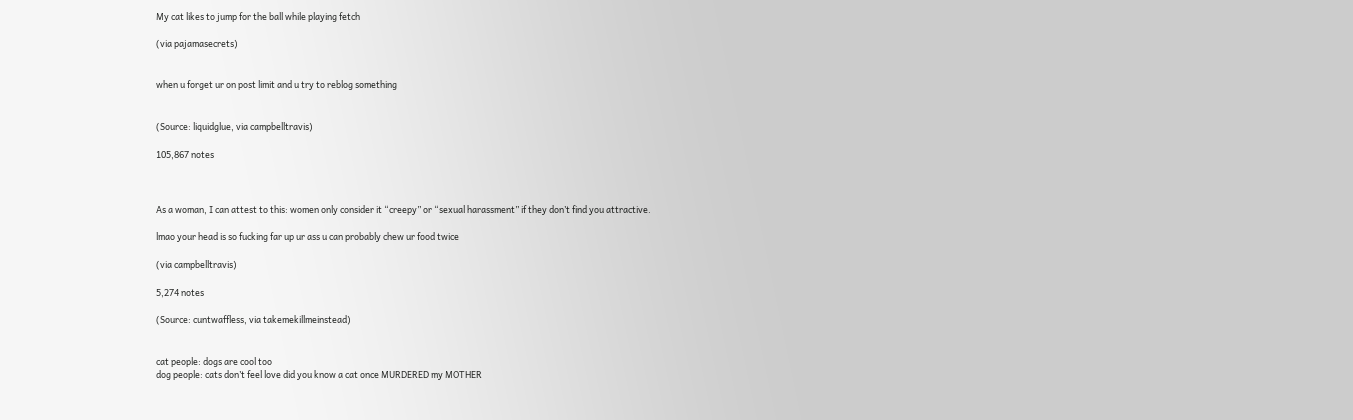My cat likes to jump for the ball while playing fetch

(via pajamasecrets)


when u forget ur on post limit and u try to reblog something


(Source: liquidglue, via campbelltravis)

105,867 notes



As a woman, I can attest to this: women only consider it “creepy” or “sexual harassment” if they don’t find you attractive.

lmao your head is so fucking far up ur ass u can probably chew ur food twice

(via campbelltravis)

5,274 notes

(Source: cuntwaffless, via takemekillmeinstead)


cat people: dogs are cool too
dog people: cats don’t feel love did you know a cat once MURDERED my MOTHER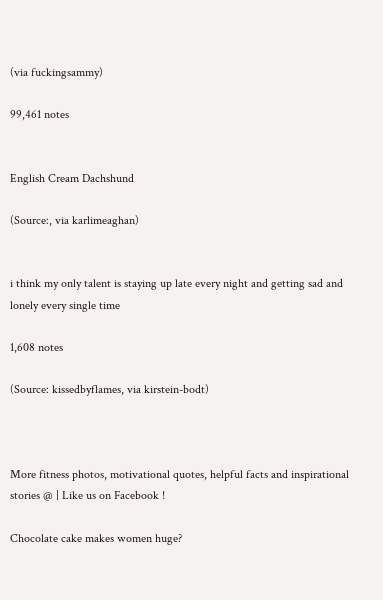(via fuckingsammy)

99,461 notes


English Cream Dachshund

(Source:, via karlimeaghan)


i think my only talent is staying up late every night and getting sad and lonely every single time

1,608 notes

(Source: kissedbyflames, via kirstein-bodt)



More fitness photos, motivational quotes, helpful facts and inspirational stories @ | Like us on Facebook !

Chocolate cake makes women huge?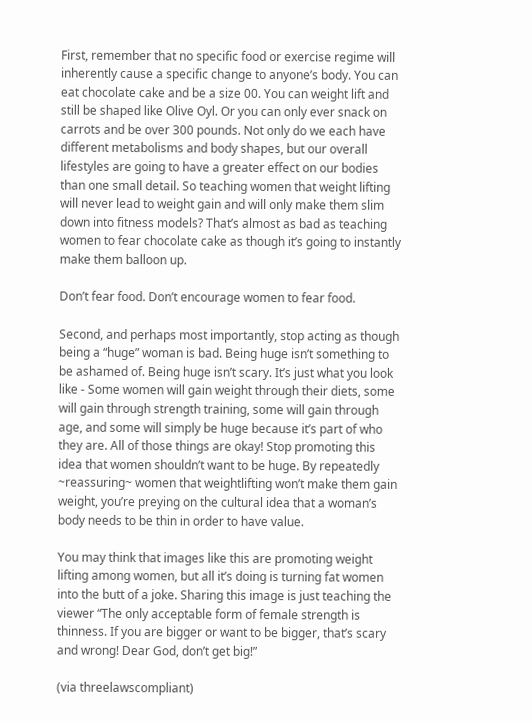First, remember that no specific food or exercise regime will inherently cause a specific change to anyone’s body. You can eat chocolate cake and be a size 00. You can weight lift and still be shaped like Olive Oyl. Or you can only ever snack on carrots and be over 300 pounds. Not only do we each have different metabolisms and body shapes, but our overall lifestyles are going to have a greater effect on our bodies than one small detail. So teaching women that weight lifting will never lead to weight gain and will only make them slim down into fitness models? That’s almost as bad as teaching women to fear chocolate cake as though it’s going to instantly make them balloon up.

Don’t fear food. Don’t encourage women to fear food.

Second, and perhaps most importantly, stop acting as though being a “huge” woman is bad. Being huge isn’t something to be ashamed of. Being huge isn’t scary. It’s just what you look like - Some women will gain weight through their diets, some will gain through strength training, some will gain through age, and some will simply be huge because it’s part of who they are. All of those things are okay! Stop promoting this idea that women shouldn’t want to be huge. By repeatedly ~reassuring~ women that weightlifting won’t make them gain weight, you’re preying on the cultural idea that a woman’s body needs to be thin in order to have value.

You may think that images like this are promoting weight lifting among women, but all it’s doing is turning fat women into the butt of a joke. Sharing this image is just teaching the viewer “The only acceptable form of female strength is thinness. If you are bigger or want to be bigger, that’s scary and wrong! Dear God, don’t get big!”

(via threelawscompliant)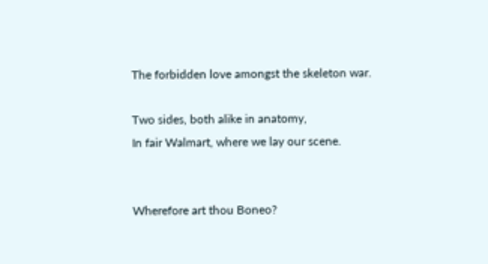The forbidden love amongst the skeleton war.

Two sides, both alike in anatomy,
In fair Walmart, where we lay our scene.


Wherefore art thou Boneo?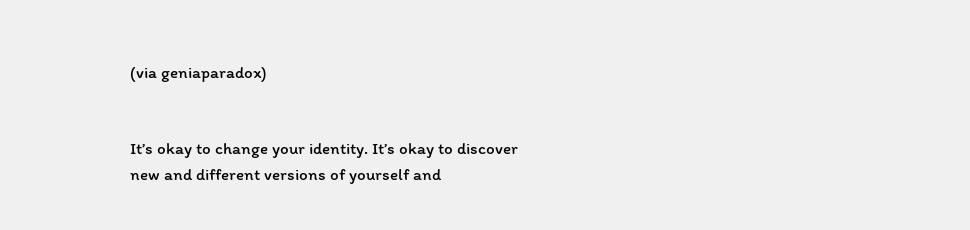(via geniaparadox)


It’s okay to change your identity. It’s okay to discover new and different versions of yourself and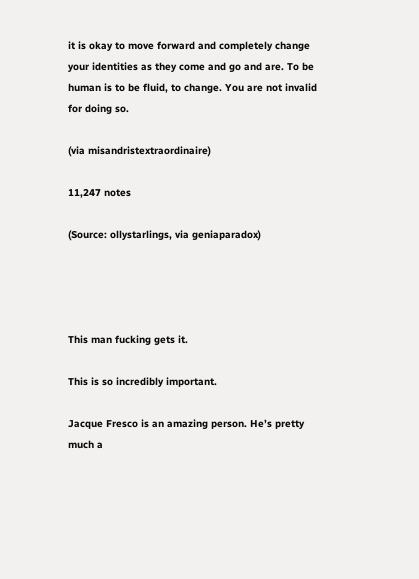it is okay to move forward and completely change your identities as they come and go and are. To be human is to be fluid, to change. You are not invalid for doing so.

(via misandristextraordinaire)

11,247 notes

(Source: ollystarlings, via geniaparadox)




This man fucking gets it.

This is so incredibly important.

Jacque Fresco is an amazing person. He’s pretty much a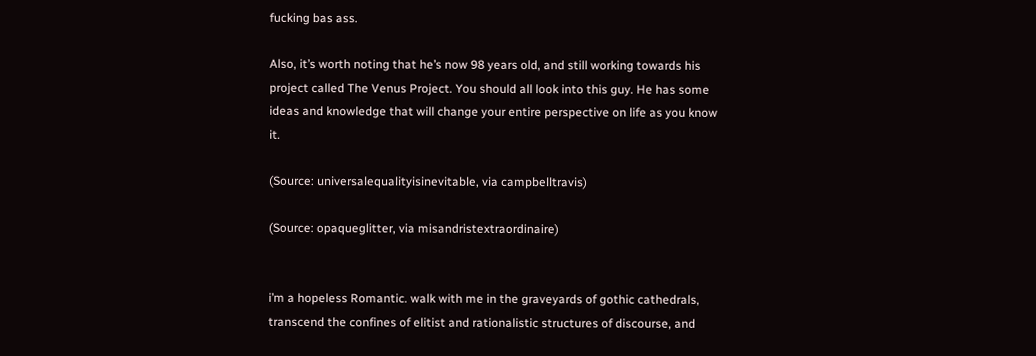fucking bas ass.

Also, it’s worth noting that he’s now 98 years old, and still working towards his project called The Venus Project. You should all look into this guy. He has some ideas and knowledge that will change your entire perspective on life as you know it.

(Source: universalequalityisinevitable, via campbelltravis)

(Source: opaqueglitter, via misandristextraordinaire)


i’m a hopeless Romantic. walk with me in the graveyards of gothic cathedrals, transcend the confines of elitist and rationalistic structures of discourse, and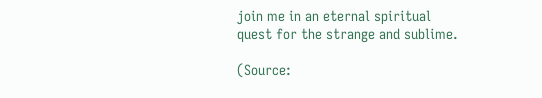join me in an eternal spiritual quest for the strange and sublime.

(Source: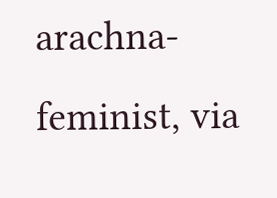arachna-feminist, via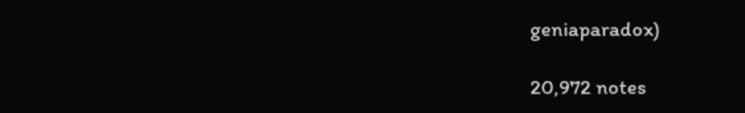geniaparadox)

20,972 notes